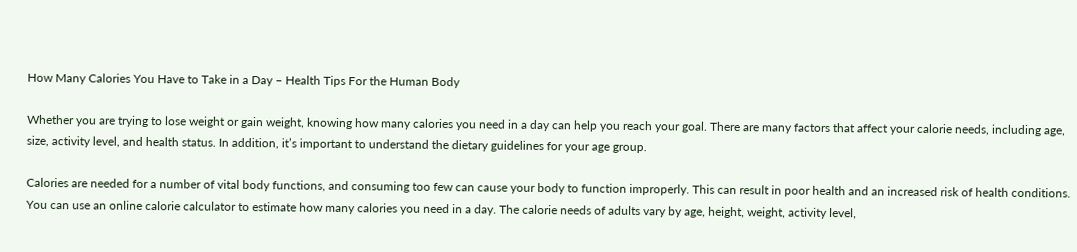How Many Calories You Have to Take in a Day – Health Tips For the Human Body

Whether you are trying to lose weight or gain weight, knowing how many calories you need in a day can help you reach your goal. There are many factors that affect your calorie needs, including age, size, activity level, and health status. In addition, it’s important to understand the dietary guidelines for your age group.

Calories are needed for a number of vital body functions, and consuming too few can cause your body to function improperly. This can result in poor health and an increased risk of health conditions. You can use an online calorie calculator to estimate how many calories you need in a day. The calorie needs of adults vary by age, height, weight, activity level,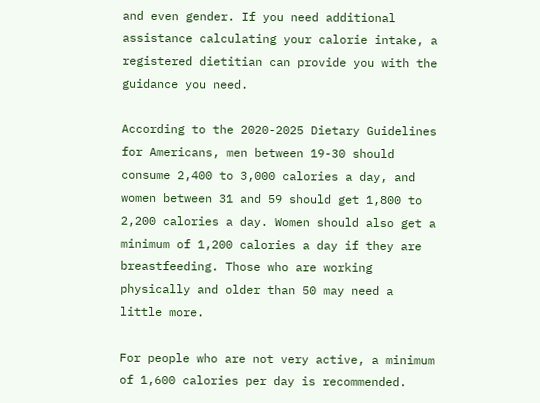and even gender. If you need additional assistance calculating your calorie intake, a registered dietitian can provide you with the guidance you need.

According to the 2020-2025 Dietary Guidelines for Americans, men between 19-30 should consume 2,400 to 3,000 calories a day, and women between 31 and 59 should get 1,800 to 2,200 calories a day. Women should also get a minimum of 1,200 calories a day if they are breastfeeding. Those who are working physically and older than 50 may need a little more.

For people who are not very active, a minimum of 1,600 calories per day is recommended.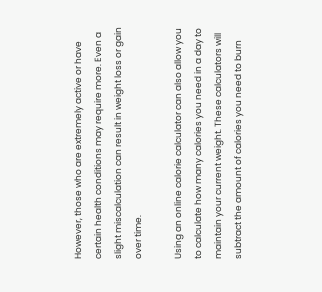However, those who are extremely active or have certain health conditions may require more. Even a slight miscalculation can result in weight loss or gain over time.

Using an online calorie calculator can also allow you to calculate how many calories you need in a day to maintain your current weight. These calculators will subtract the amount of calories you need to burn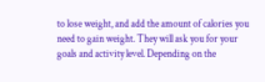to lose weight, and add the amount of calories you need to gain weight. They will ask you for your goals and activity level. Depending on the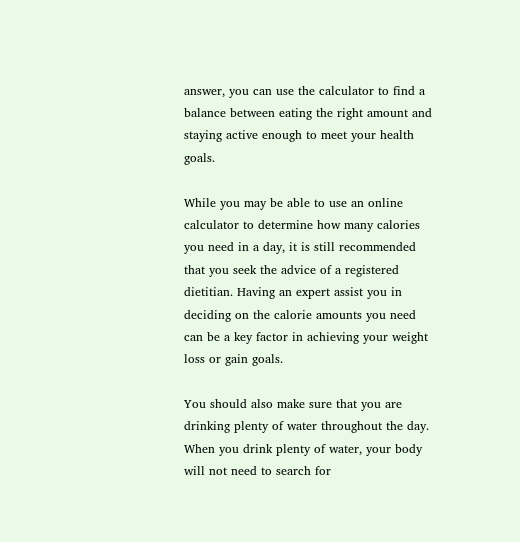answer, you can use the calculator to find a balance between eating the right amount and staying active enough to meet your health goals.

While you may be able to use an online calculator to determine how many calories you need in a day, it is still recommended that you seek the advice of a registered dietitian. Having an expert assist you in deciding on the calorie amounts you need can be a key factor in achieving your weight loss or gain goals.

You should also make sure that you are drinking plenty of water throughout the day. When you drink plenty of water, your body will not need to search for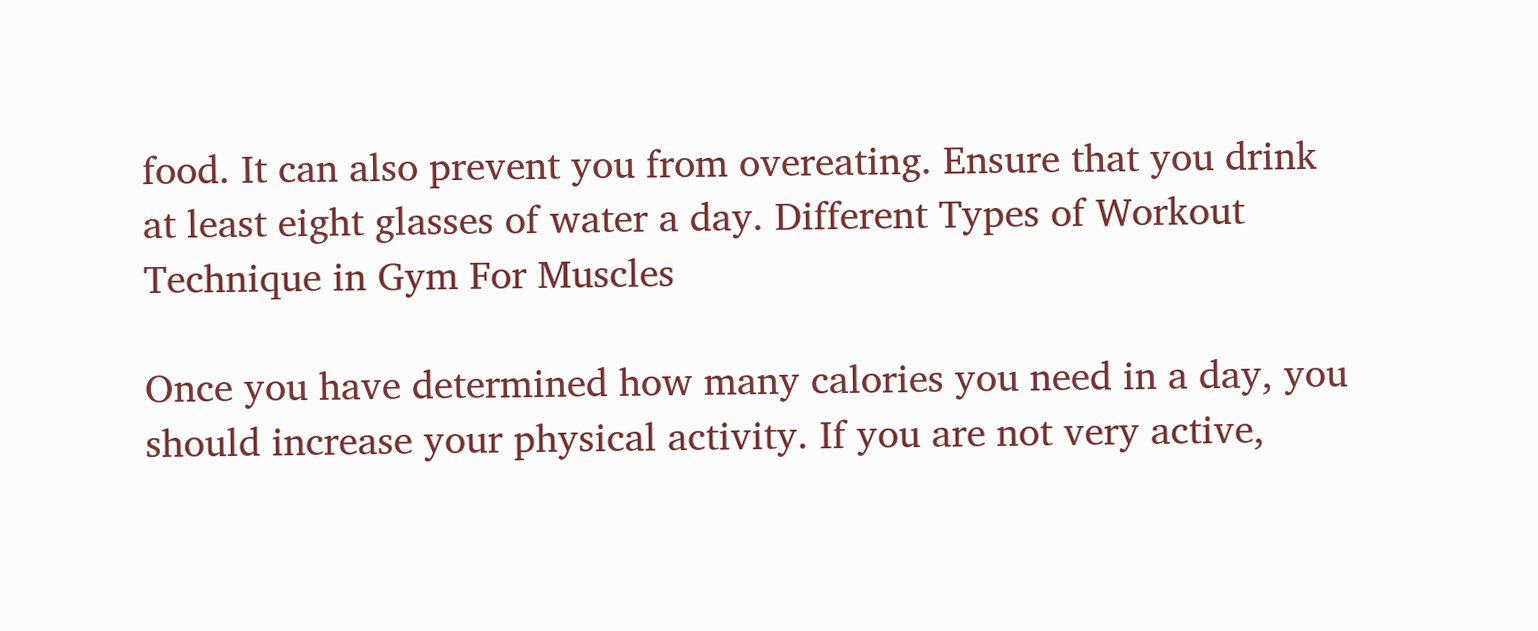food. It can also prevent you from overeating. Ensure that you drink at least eight glasses of water a day. Different Types of Workout Technique in Gym For Muscles

Once you have determined how many calories you need in a day, you should increase your physical activity. If you are not very active,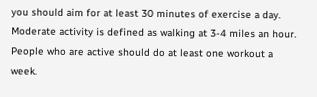you should aim for at least 30 minutes of exercise a day. Moderate activity is defined as walking at 3-4 miles an hour. People who are active should do at least one workout a week.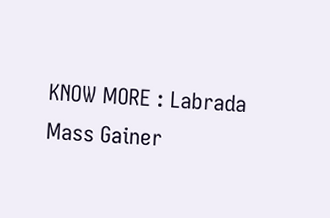KNOW MORE : Labrada Mass Gainer